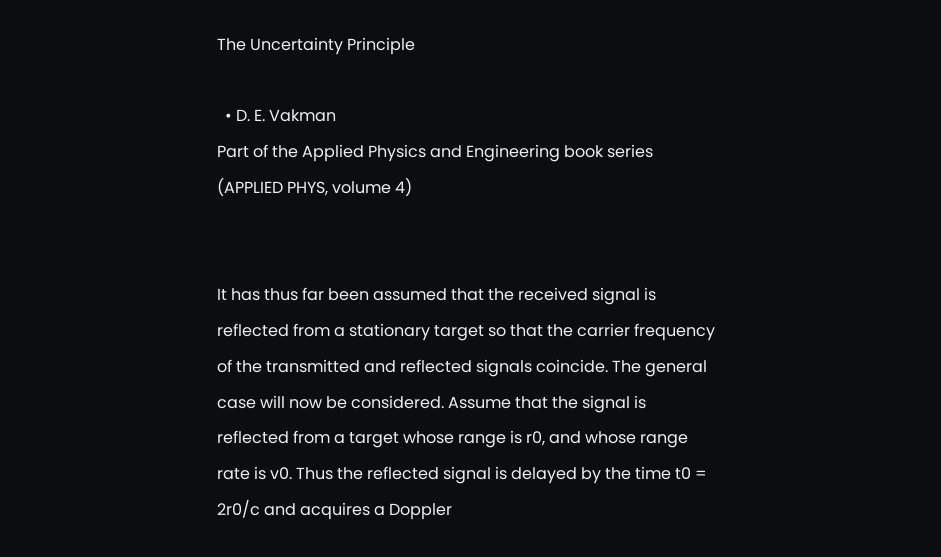The Uncertainty Principle

  • D. E. Vakman
Part of the Applied Physics and Engineering book series (APPLIED PHYS, volume 4)


It has thus far been assumed that the received signal is reflected from a stationary target so that the carrier frequency of the transmitted and reflected signals coincide. The general case will now be considered. Assume that the signal is reflected from a target whose range is r0, and whose range rate is v0. Thus the reflected signal is delayed by the time t0 = 2r0/c and acquires a Doppler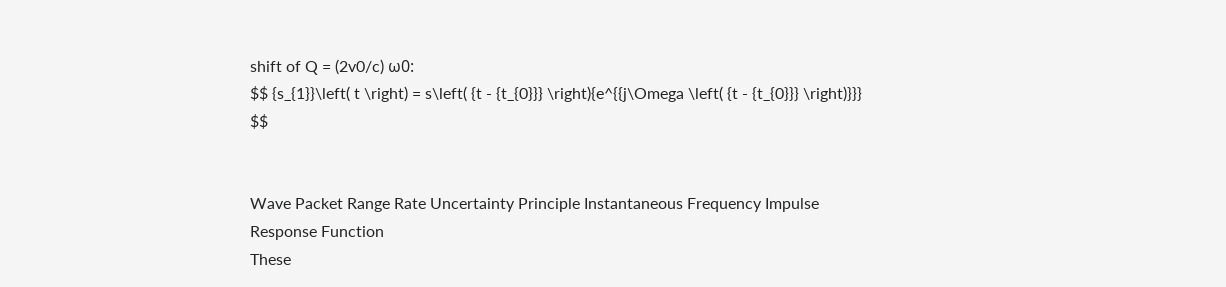shift of Q = (2v0/c) ω0:
$$ {s_{1}}\left( t \right) = s\left( {t - {t_{0}}} \right){e^{{j\Omega \left( {t - {t_{0}}} \right)}}} $$


Wave Packet Range Rate Uncertainty Principle Instantaneous Frequency Impulse Response Function
These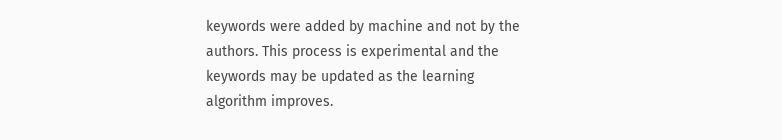keywords were added by machine and not by the authors. This process is experimental and the keywords may be updated as the learning algorithm improves.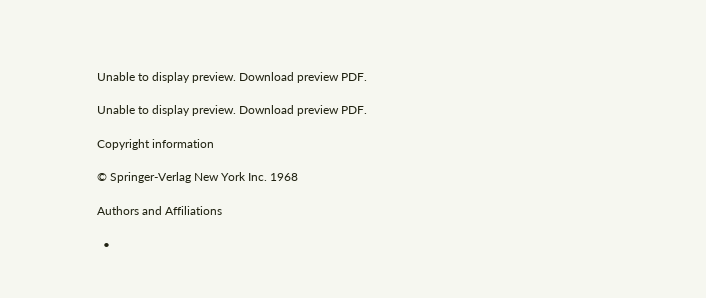Unable to display preview. Download preview PDF.

Unable to display preview. Download preview PDF.

Copyright information

© Springer-Verlag New York Inc. 1968

Authors and Affiliations

  •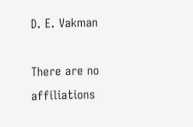D. E. Vakman

There are no affiliations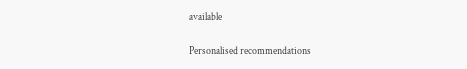available

Personalised recommendations